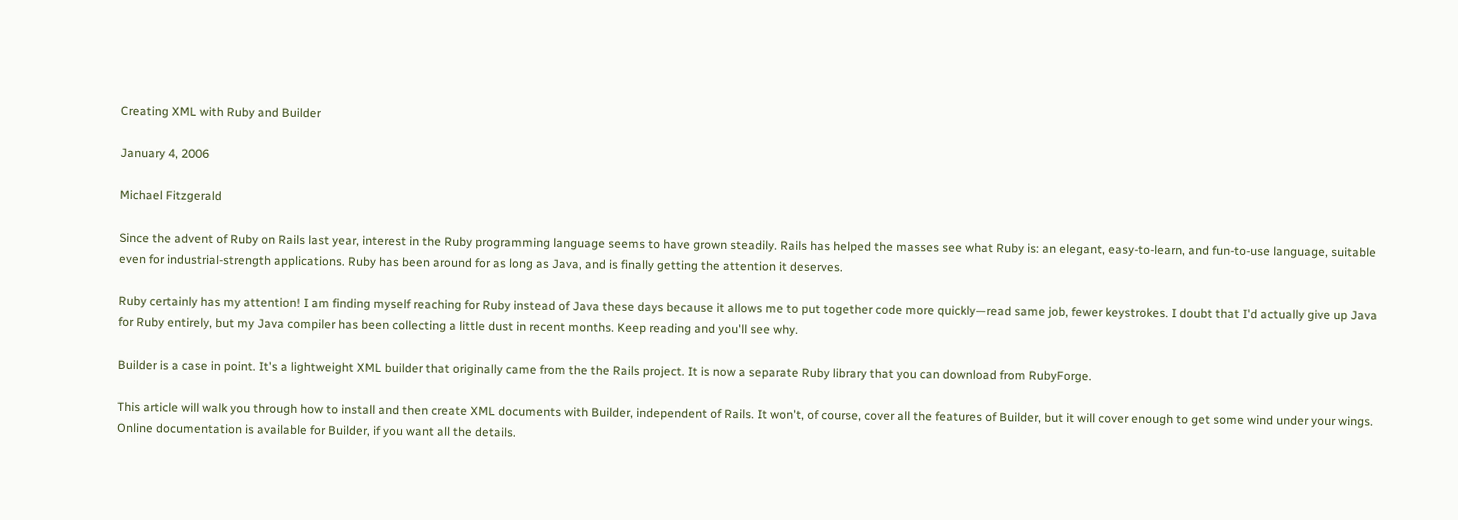Creating XML with Ruby and Builder

January 4, 2006

Michael Fitzgerald

Since the advent of Ruby on Rails last year, interest in the Ruby programming language seems to have grown steadily. Rails has helped the masses see what Ruby is: an elegant, easy-to-learn, and fun-to-use language, suitable even for industrial-strength applications. Ruby has been around for as long as Java, and is finally getting the attention it deserves.

Ruby certainly has my attention! I am finding myself reaching for Ruby instead of Java these days because it allows me to put together code more quickly—read same job, fewer keystrokes. I doubt that I'd actually give up Java for Ruby entirely, but my Java compiler has been collecting a little dust in recent months. Keep reading and you'll see why.

Builder is a case in point. It's a lightweight XML builder that originally came from the the Rails project. It is now a separate Ruby library that you can download from RubyForge.

This article will walk you through how to install and then create XML documents with Builder, independent of Rails. It won't, of course, cover all the features of Builder, but it will cover enough to get some wind under your wings. Online documentation is available for Builder, if you want all the details.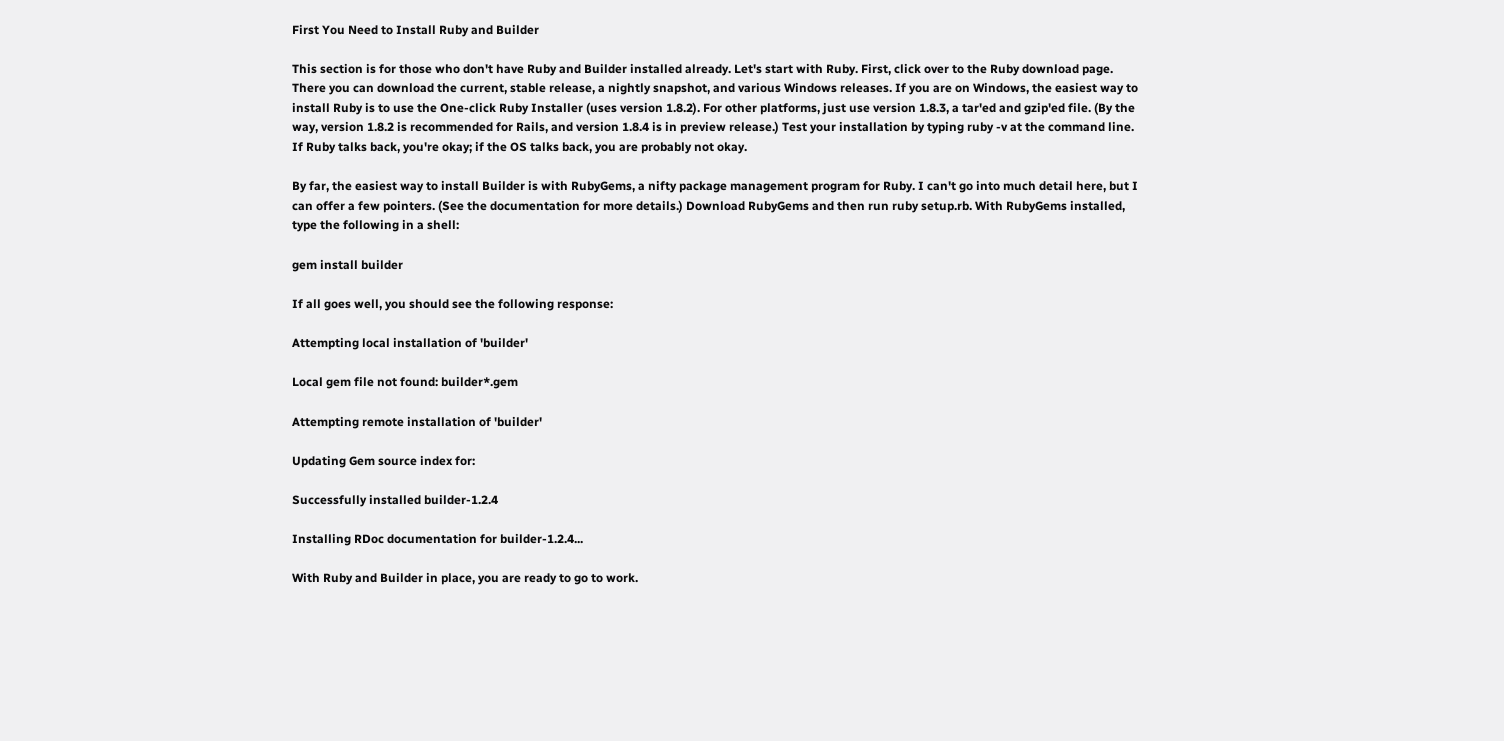First You Need to Install Ruby and Builder

This section is for those who don't have Ruby and Builder installed already. Let's start with Ruby. First, click over to the Ruby download page. There you can download the current, stable release, a nightly snapshot, and various Windows releases. If you are on Windows, the easiest way to install Ruby is to use the One-click Ruby Installer (uses version 1.8.2). For other platforms, just use version 1.8.3, a tar'ed and gzip'ed file. (By the way, version 1.8.2 is recommended for Rails, and version 1.8.4 is in preview release.) Test your installation by typing ruby -v at the command line. If Ruby talks back, you're okay; if the OS talks back, you are probably not okay.

By far, the easiest way to install Builder is with RubyGems, a nifty package management program for Ruby. I can't go into much detail here, but I can offer a few pointers. (See the documentation for more details.) Download RubyGems and then run ruby setup.rb. With RubyGems installed, type the following in a shell:

gem install builder

If all goes well, you should see the following response:

Attempting local installation of 'builder'

Local gem file not found: builder*.gem

Attempting remote installation of 'builder'

Updating Gem source index for:

Successfully installed builder-1.2.4

Installing RDoc documentation for builder-1.2.4...

With Ruby and Builder in place, you are ready to go to work.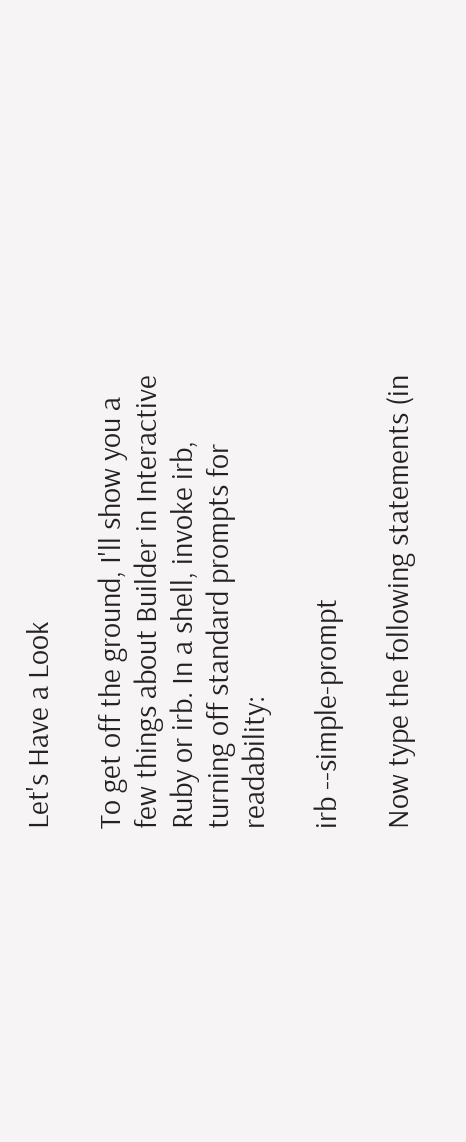Let's Have a Look

To get off the ground, I'll show you a few things about Builder in Interactive Ruby or irb. In a shell, invoke irb, turning off standard prompts for readability:

irb --simple-prompt

Now type the following statements (in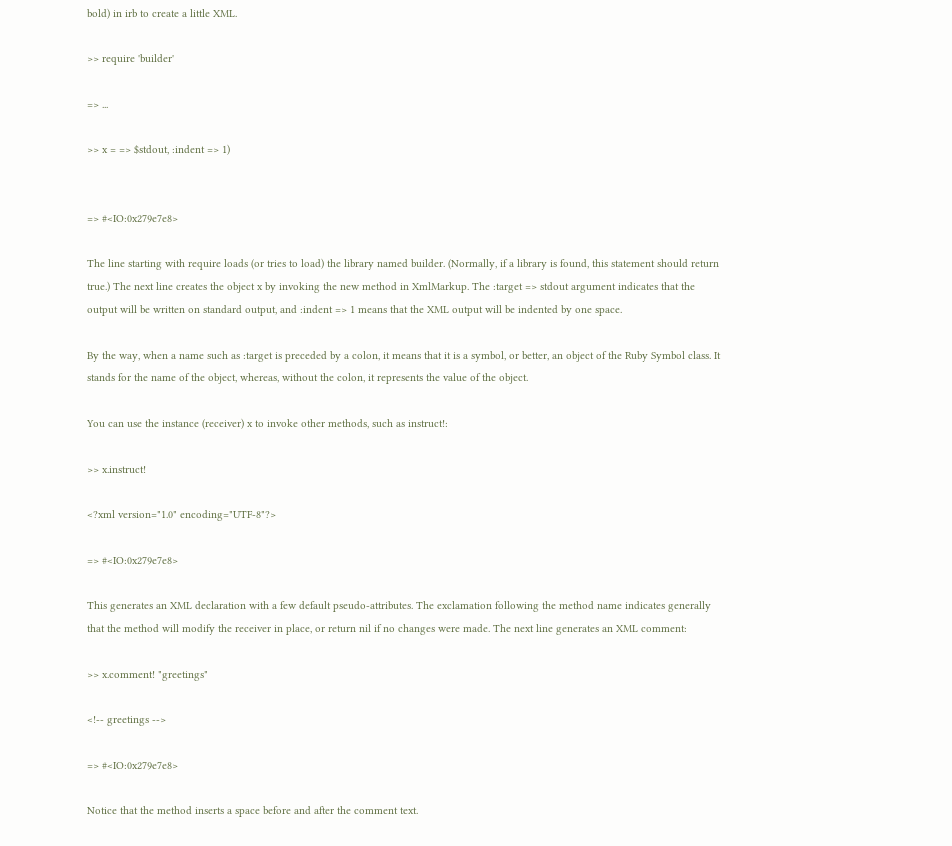bold) in irb to create a little XML.

>> require 'builder'

=> ...

>> x = => $stdout, :indent => 1)


=> #<IO:0x279e7e8>

The line starting with require loads (or tries to load) the library named builder. (Normally, if a library is found, this statement should return true.) The next line creates the object x by invoking the new method in XmlMarkup. The :target => stdout argument indicates that the output will be written on standard output, and :indent => 1 means that the XML output will be indented by one space.

By the way, when a name such as :target is preceded by a colon, it means that it is a symbol, or better, an object of the Ruby Symbol class. It stands for the name of the object, whereas, without the colon, it represents the value of the object.

You can use the instance (receiver) x to invoke other methods, such as instruct!:

>> x.instruct!

<?xml version="1.0" encoding="UTF-8"?>

=> #<IO:0x279e7e8>

This generates an XML declaration with a few default pseudo-attributes. The exclamation following the method name indicates generally that the method will modify the receiver in place, or return nil if no changes were made. The next line generates an XML comment:

>> x.comment! "greetings"

<!-- greetings -->

=> #<IO:0x279e7e8>

Notice that the method inserts a space before and after the comment text.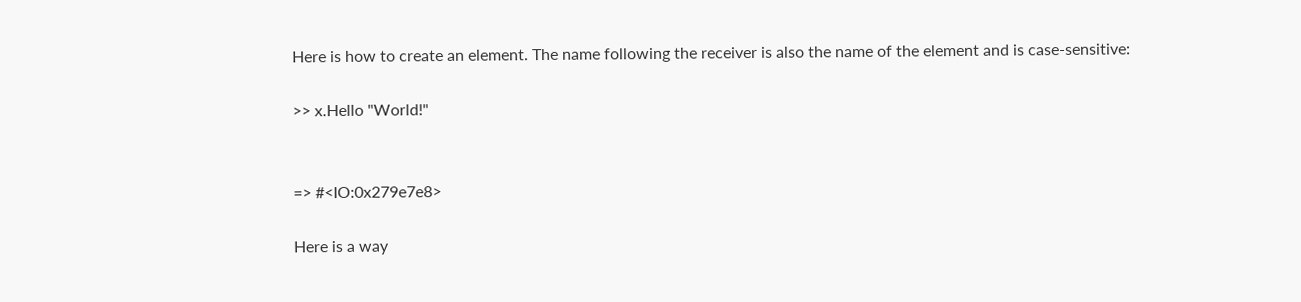Here is how to create an element. The name following the receiver is also the name of the element and is case-sensitive:

>> x.Hello "World!"


=> #<IO:0x279e7e8>

Here is a way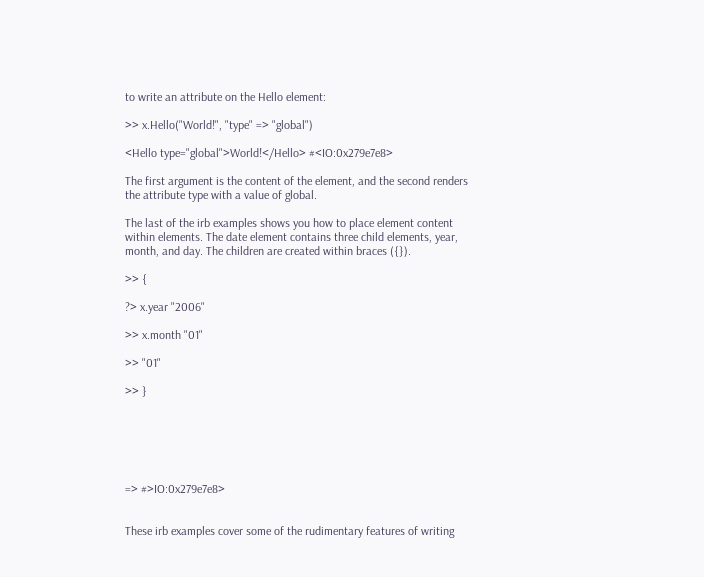to write an attribute on the Hello element:

>> x.Hello("World!", "type" => "global")

<Hello type="global">World!</Hello> #<IO:0x279e7e8>

The first argument is the content of the element, and the second renders the attribute type with a value of global.

The last of the irb examples shows you how to place element content within elements. The date element contains three child elements, year, month, and day. The children are created within braces ({}).

>> {

?> x.year "2006"

>> x.month "01"

>> "01"

>> }






=> #>IO:0x279e7e8>


These irb examples cover some of the rudimentary features of writing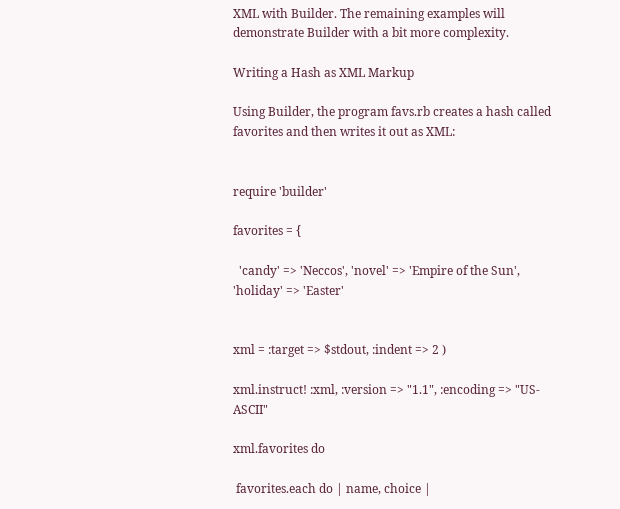XML with Builder. The remaining examples will demonstrate Builder with a bit more complexity.

Writing a Hash as XML Markup

Using Builder, the program favs.rb creates a hash called favorites and then writes it out as XML:


require 'builder'

favorites = {

  'candy' => 'Neccos', 'novel' => 'Empire of the Sun', 'holiday' => 'Easter'


xml = :target => $stdout, :indent => 2 )

xml.instruct! :xml, :version => "1.1", :encoding => "US-ASCII"

xml.favorites do

 favorites.each do | name, choice |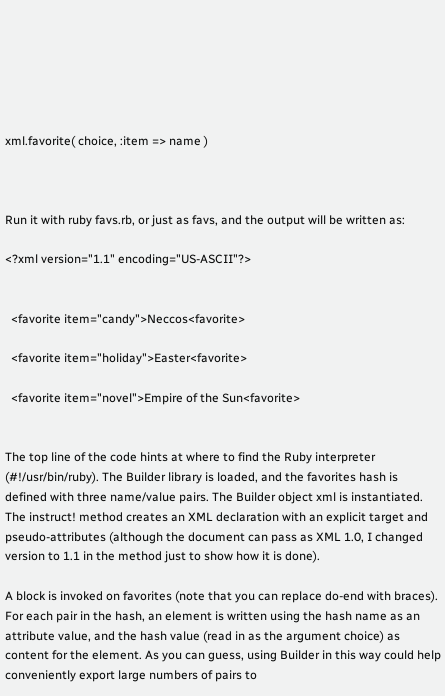xml.favorite( choice, :item => name )



Run it with ruby favs.rb, or just as favs, and the output will be written as:

<?xml version="1.1" encoding="US-ASCII"?>


  <favorite item="candy">Neccos<favorite>

  <favorite item="holiday">Easter<favorite>

  <favorite item="novel">Empire of the Sun<favorite>


The top line of the code hints at where to find the Ruby interpreter (#!/usr/bin/ruby). The Builder library is loaded, and the favorites hash is defined with three name/value pairs. The Builder object xml is instantiated. The instruct! method creates an XML declaration with an explicit target and pseudo-attributes (although the document can pass as XML 1.0, I changed version to 1.1 in the method just to show how it is done).

A block is invoked on favorites (note that you can replace do-end with braces). For each pair in the hash, an element is written using the hash name as an attribute value, and the hash value (read in as the argument choice) as content for the element. As you can guess, using Builder in this way could help conveniently export large numbers of pairs to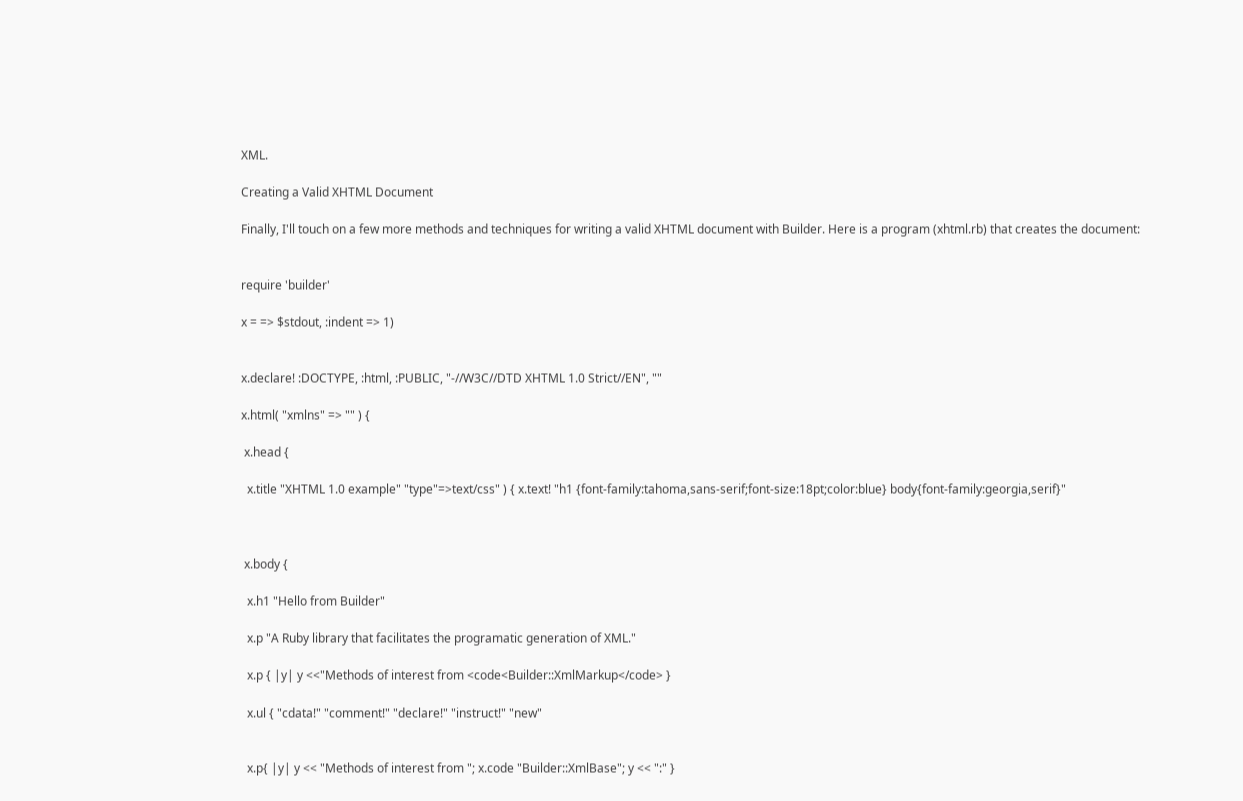XML.

Creating a Valid XHTML Document

Finally, I'll touch on a few more methods and techniques for writing a valid XHTML document with Builder. Here is a program (xhtml.rb) that creates the document:


require 'builder'

x = => $stdout, :indent => 1)


x.declare! :DOCTYPE, :html, :PUBLIC, "-//W3C//DTD XHTML 1.0 Strict//EN", ""

x.html( "xmlns" => "" ) {

 x.head {

  x.title "XHTML 1.0 example" "type"=>text/css" ) { x.text! "h1 {font-family:tahoma,sans-serif;font-size:18pt;color:blue} body{font-family:georgia,serif}"



 x.body {

  x.h1 "Hello from Builder"

  x.p "A Ruby library that facilitates the programatic generation of XML."

  x.p { |y| y <<"Methods of interest from <code<Builder::XmlMarkup</code> }

  x.ul { "cdata!" "comment!" "declare!" "instruct!" "new"


  x.p{ |y| y << "Methods of interest from "; x.code "Builder::XmlBase"; y << ":" }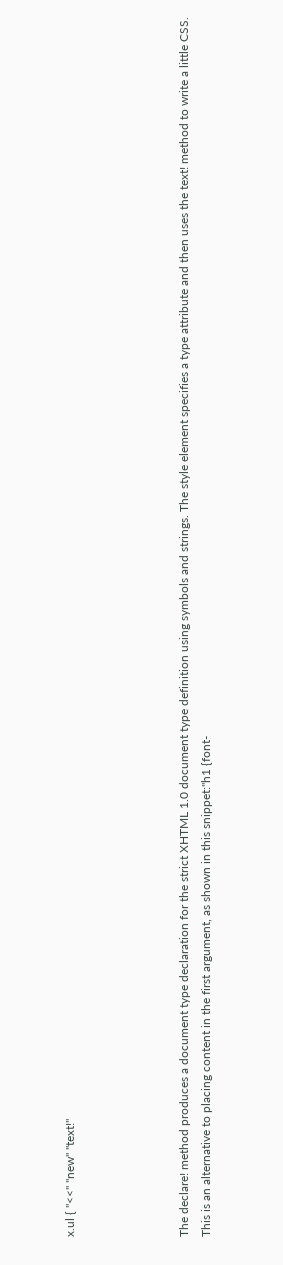x.ul { "<<" "new" "text!"




The declare! method produces a document type declaration for the strict XHTML 1.0 document type definition using symbols and strings. The style element specifies a type attribute and then uses the text! method to write a little CSS. This is an alternative to placing content in the first argument, as shown in this snippet:"h1 {font-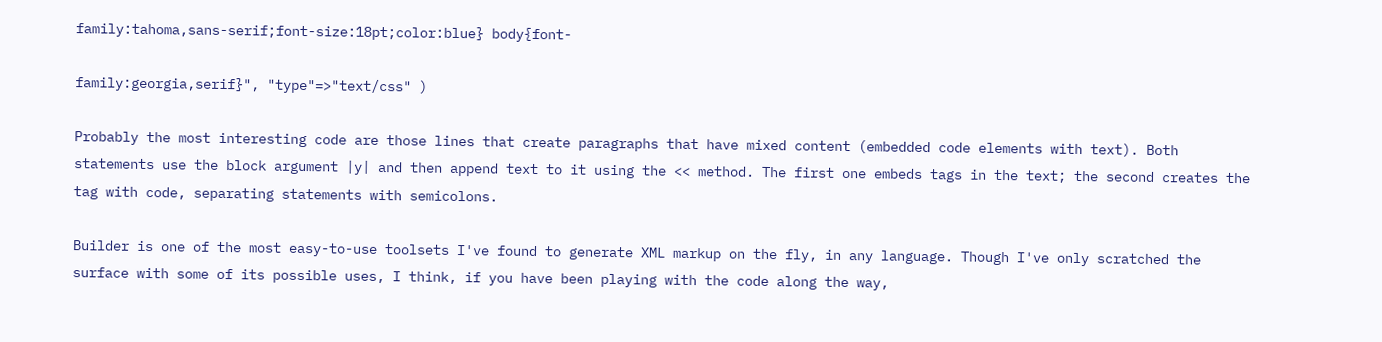family:tahoma,sans-serif;font-size:18pt;color:blue} body{font-

family:georgia,serif}", "type"=>"text/css" )

Probably the most interesting code are those lines that create paragraphs that have mixed content (embedded code elements with text). Both statements use the block argument |y| and then append text to it using the << method. The first one embeds tags in the text; the second creates the tag with code, separating statements with semicolons.

Builder is one of the most easy-to-use toolsets I've found to generate XML markup on the fly, in any language. Though I've only scratched the surface with some of its possible uses, I think, if you have been playing with the code along the way,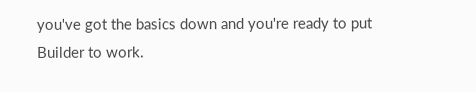you've got the basics down and you're ready to put Builder to work.